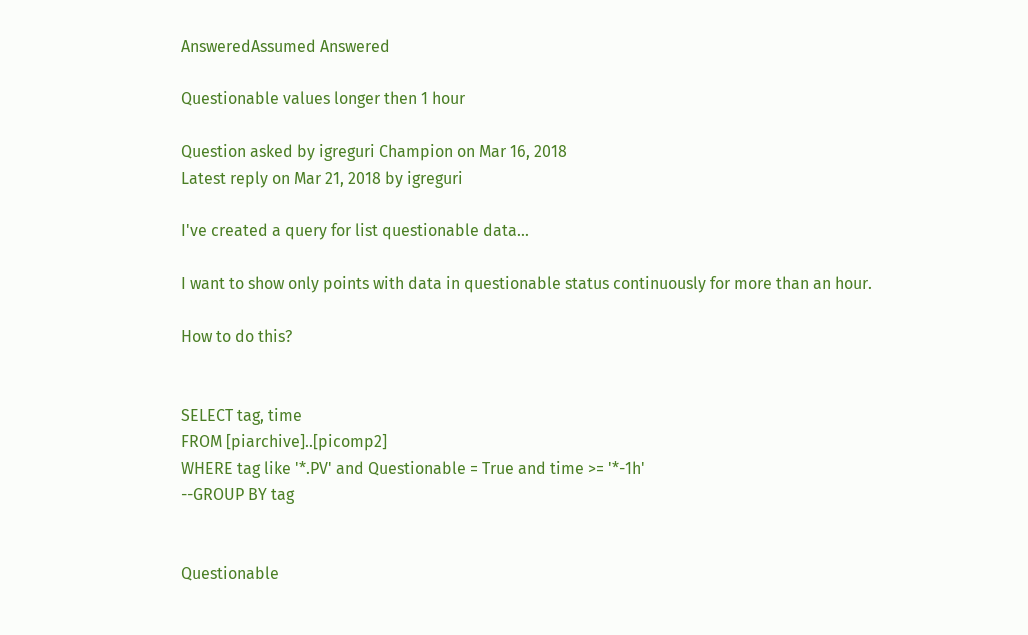AnsweredAssumed Answered

Questionable values longer then 1 hour

Question asked by igreguri Champion on Mar 16, 2018
Latest reply on Mar 21, 2018 by igreguri

I've created a query for list questionable data...

I want to show only points with data in questionable status continuously for more than an hour.

How to do this?


SELECT tag, time
FROM [piarchive]..[picomp2]
WHERE tag like '*.PV' and Questionable = True and time >= '*-1h'
--GROUP BY tag


Questionable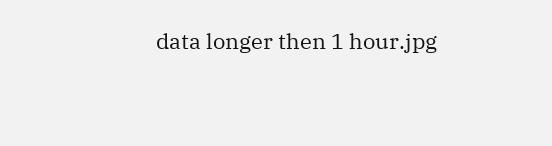data longer then 1 hour.jpg